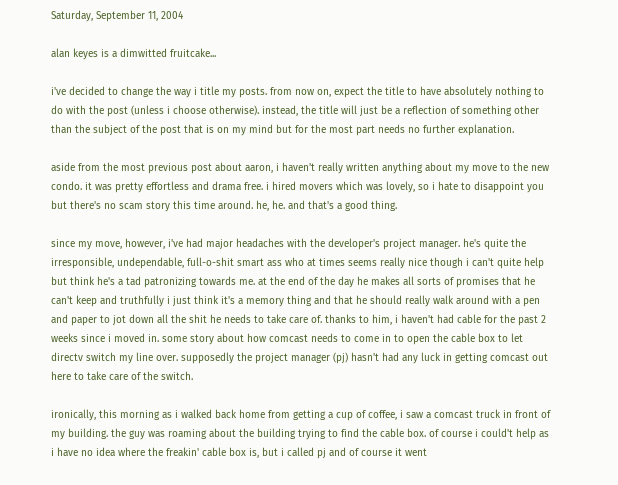Saturday, September 11, 2004

alan keyes is a dimwitted fruitcake...

i've decided to change the way i title my posts. from now on, expect the title to have absolutely nothing to do with the post (unless i choose otherwise). instead, the title will just be a reflection of something other than the subject of the post that is on my mind but for the most part needs no further explanation.

aside from the most previous post about aaron, i haven't really written anything about my move to the new condo. it was pretty effortless and drama free. i hired movers which was lovely, so i hate to disappoint you but there's no scam story this time around. he, he. and that's a good thing.

since my move, however, i've had major headaches with the developer's project manager. he's quite the irresponsible, undependable, full-o-shit smart ass who at times seems really nice though i can't quite help but think he's a tad patronizing towards me. at the end of the day he makes all sorts of promises that he can't keep and truthfully i just think it's a memory thing and that he should really walk around with a pen and paper to jot down all the shit he needs to take care of. thanks to him, i haven't had cable for the past 2 weeks since i moved in. some story about how comcast needs to come in to open the cable box to let directv switch my line over. supposedly the project manager (pj) hasn't had any luck in getting comcast out here to take care of the switch.

ironically, this morning as i walked back home from getting a cup of coffee, i saw a comcast truck in front of my building. the guy was roaming about the building trying to find the cable box. of course i could't help as i have no idea where the freakin' cable box is, but i called pj and of course it went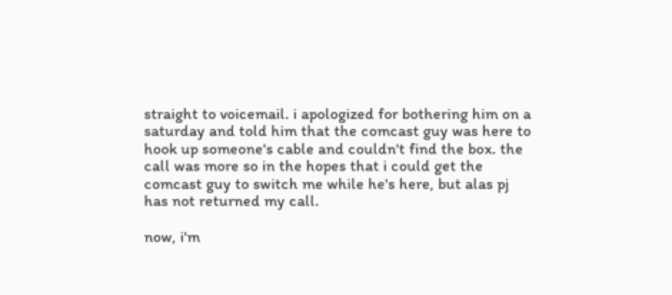straight to voicemail. i apologized for bothering him on a saturday and told him that the comcast guy was here to hook up someone's cable and couldn't find the box. the call was more so in the hopes that i could get the comcast guy to switch me while he's here, but alas pj has not returned my call.

now, i'm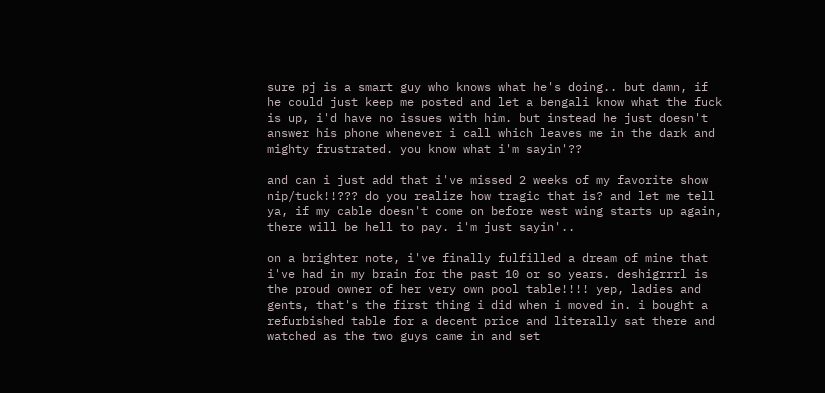sure pj is a smart guy who knows what he's doing.. but damn, if he could just keep me posted and let a bengali know what the fuck is up, i'd have no issues with him. but instead he just doesn't answer his phone whenever i call which leaves me in the dark and mighty frustrated. you know what i'm sayin'??

and can i just add that i've missed 2 weeks of my favorite show nip/tuck!!??? do you realize how tragic that is? and let me tell ya, if my cable doesn't come on before west wing starts up again, there will be hell to pay. i'm just sayin'..

on a brighter note, i've finally fulfilled a dream of mine that i've had in my brain for the past 10 or so years. deshigrrrl is the proud owner of her very own pool table!!!! yep, ladies and gents, that's the first thing i did when i moved in. i bought a refurbished table for a decent price and literally sat there and watched as the two guys came in and set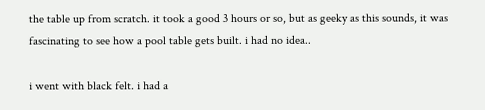the table up from scratch. it took a good 3 hours or so, but as geeky as this sounds, it was fascinating to see how a pool table gets built. i had no idea..

i went with black felt. i had a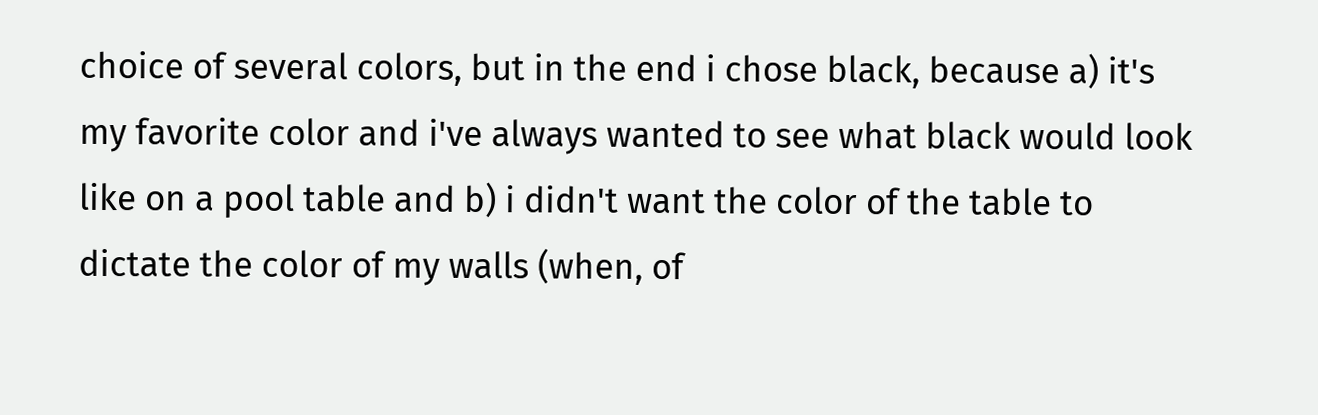choice of several colors, but in the end i chose black, because a) it's my favorite color and i've always wanted to see what black would look like on a pool table and b) i didn't want the color of the table to dictate the color of my walls (when, of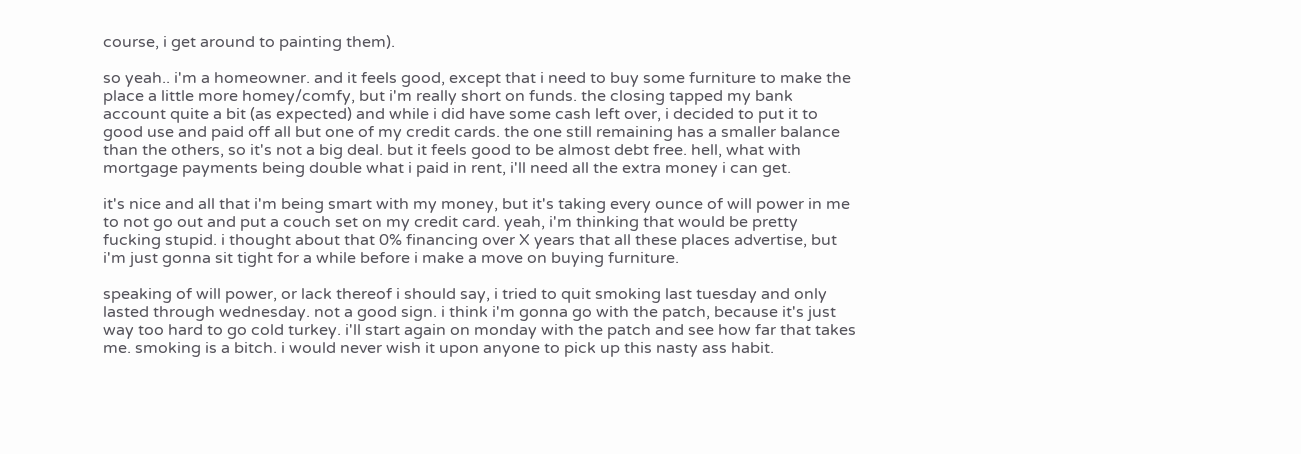course, i get around to painting them).

so yeah.. i'm a homeowner. and it feels good, except that i need to buy some furniture to make the place a little more homey/comfy, but i'm really short on funds. the closing tapped my bank account quite a bit (as expected) and while i did have some cash left over, i decided to put it to good use and paid off all but one of my credit cards. the one still remaining has a smaller balance than the others, so it's not a big deal. but it feels good to be almost debt free. hell, what with mortgage payments being double what i paid in rent, i'll need all the extra money i can get.

it's nice and all that i'm being smart with my money, but it's taking every ounce of will power in me to not go out and put a couch set on my credit card. yeah, i'm thinking that would be pretty fucking stupid. i thought about that 0% financing over X years that all these places advertise, but i'm just gonna sit tight for a while before i make a move on buying furniture.

speaking of will power, or lack thereof i should say, i tried to quit smoking last tuesday and only lasted through wednesday. not a good sign. i think i'm gonna go with the patch, because it's just way too hard to go cold turkey. i'll start again on monday with the patch and see how far that takes me. smoking is a bitch. i would never wish it upon anyone to pick up this nasty ass habit.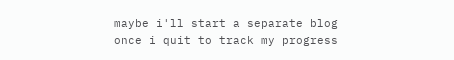maybe i'll start a separate blog once i quit to track my progress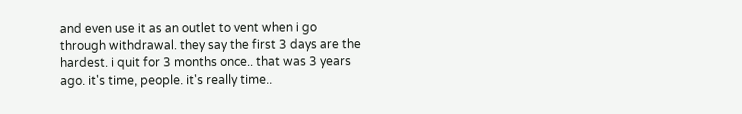and even use it as an outlet to vent when i go through withdrawal. they say the first 3 days are the hardest. i quit for 3 months once.. that was 3 years ago. it's time, people. it's really time..